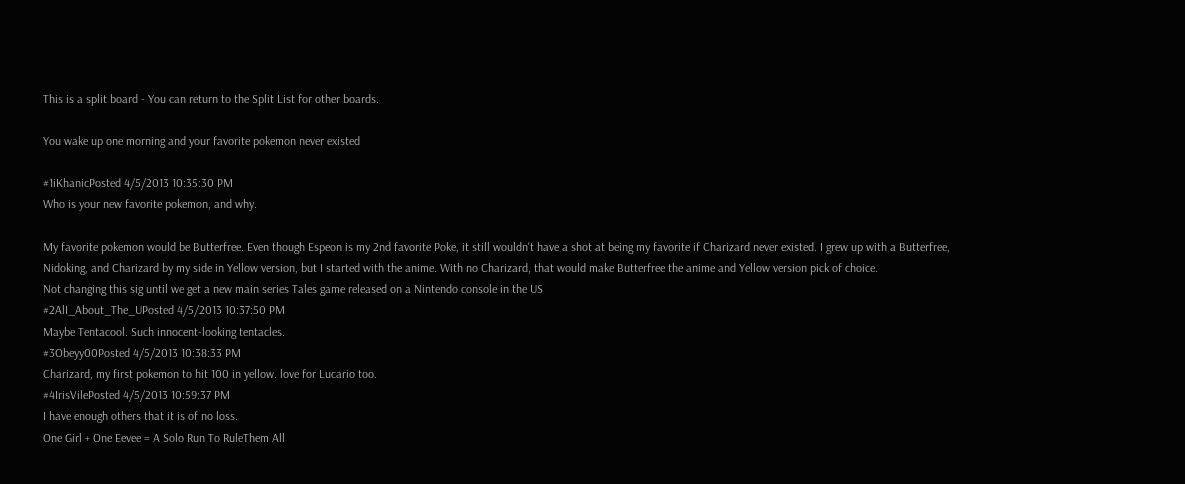This is a split board - You can return to the Split List for other boards.

You wake up one morning and your favorite pokemon never existed

#1iKhanicPosted 4/5/2013 10:35:30 PM
Who is your new favorite pokemon, and why.

My favorite pokemon would be Butterfree. Even though Espeon is my 2nd favorite Poke, it still wouldn't have a shot at being my favorite if Charizard never existed. I grew up with a Butterfree, Nidoking, and Charizard by my side in Yellow version, but I started with the anime. With no Charizard, that would make Butterfree the anime and Yellow version pick of choice.
Not changing this sig until we get a new main series Tales game released on a Nintendo console in the US
#2AlI_About_The_UPosted 4/5/2013 10:37:50 PM
Maybe Tentacool. Such innocent-looking tentacles.
#3Obeyy00Posted 4/5/2013 10:38:33 PM
Charizard, my first pokemon to hit 100 in yellow. love for Lucario too.
#4IrisVilePosted 4/5/2013 10:59:37 PM
I have enough others that it is of no loss.
One Girl + One Eevee = A Solo Run To RuleThem All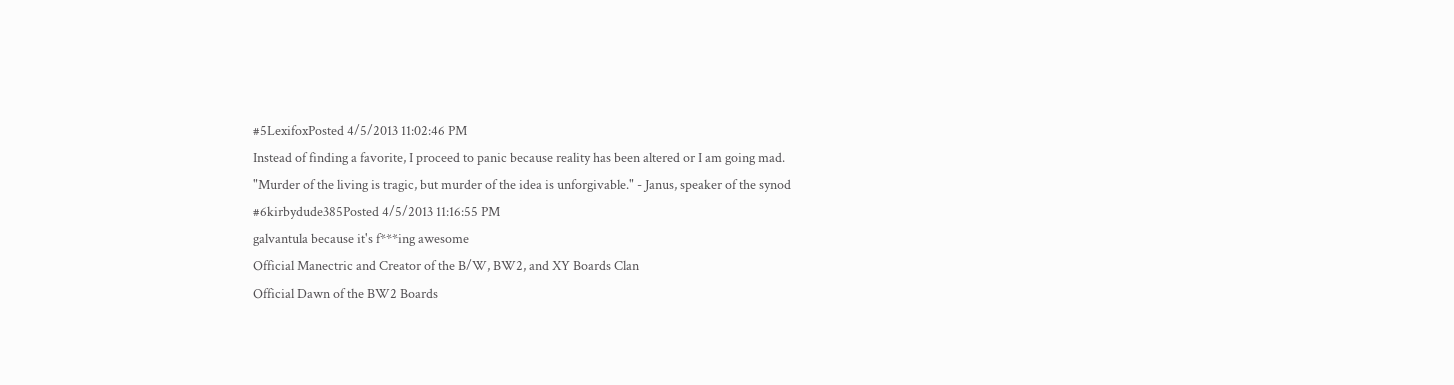#5LexifoxPosted 4/5/2013 11:02:46 PM
Instead of finding a favorite, I proceed to panic because reality has been altered or I am going mad.
"Murder of the living is tragic, but murder of the idea is unforgivable." - Janus, speaker of the synod
#6kirbydude385Posted 4/5/2013 11:16:55 PM
galvantula because it's f***ing awesome
Official Manectric and Creator of the B/W, BW2, and XY Boards Clan
Official Dawn of the BW2 Boards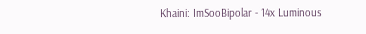Khaini: ImSooBipolar - 14x Luminous